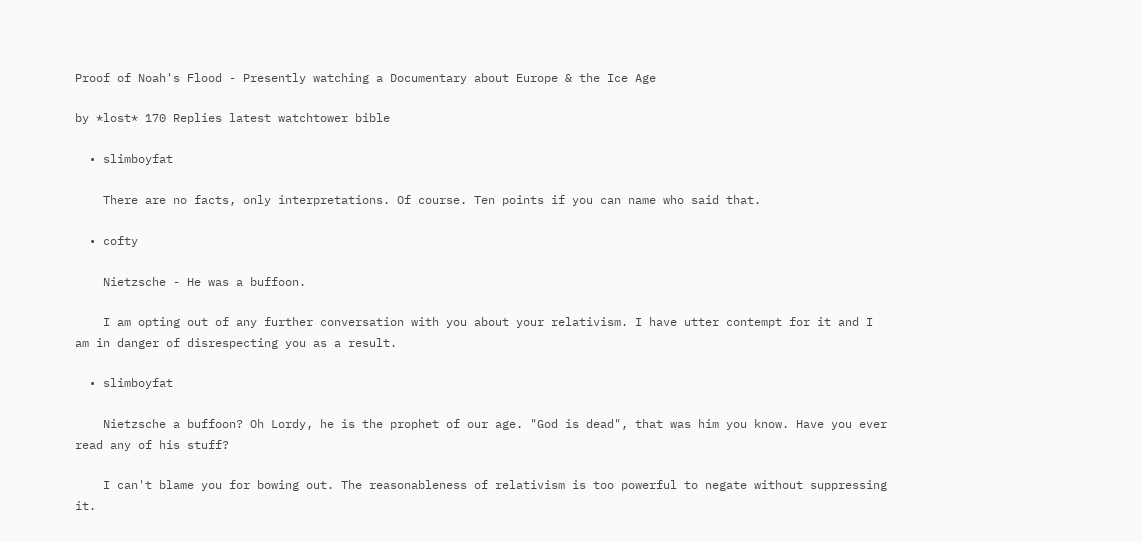Proof of Noah's Flood - Presently watching a Documentary about Europe & the Ice Age

by *lost* 170 Replies latest watchtower bible

  • slimboyfat

    There are no facts, only interpretations. Of course. Ten points if you can name who said that.

  • cofty

    Nietzsche - He was a buffoon.

    I am opting out of any further conversation with you about your relativism. I have utter contempt for it and I am in danger of disrespecting you as a result.

  • slimboyfat

    Nietzsche a buffoon? Oh Lordy, he is the prophet of our age. "God is dead", that was him you know. Have you ever read any of his stuff?

    I can't blame you for bowing out. The reasonableness of relativism is too powerful to negate without suppressing it.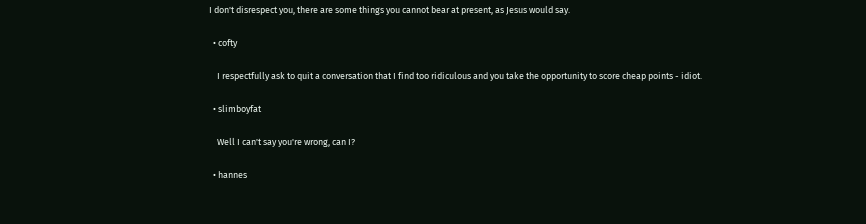I don't disrespect you, there are some things you cannot bear at present, as Jesus would say.

  • cofty

    I respectfully ask to quit a conversation that I find too ridiculous and you take the opportunity to score cheap points - idiot.

  • slimboyfat

    Well I can't say you're wrong, can I?

  • hannes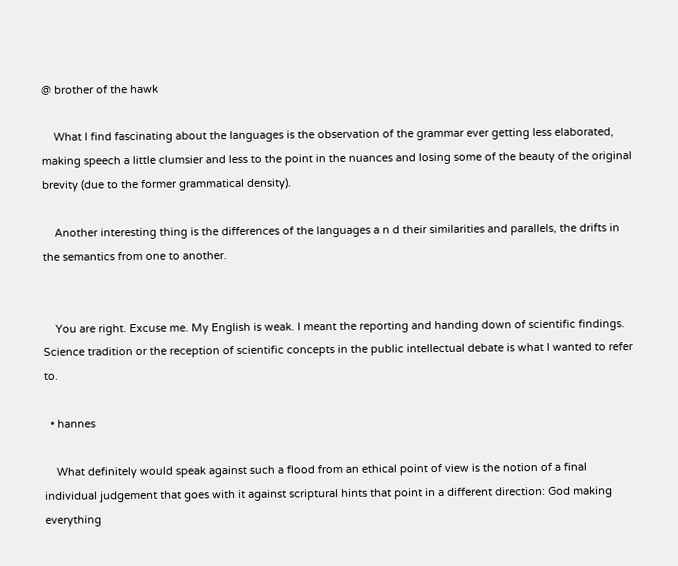@ brother of the hawk

    What I find fascinating about the languages is the observation of the grammar ever getting less elaborated, making speech a little clumsier and less to the point in the nuances and losing some of the beauty of the original brevity (due to the former grammatical density).

    Another interesting thing is the differences of the languages a n d their similarities and parallels, the drifts in the semantics from one to another.


    You are right. Excuse me. My English is weak. I meant the reporting and handing down of scientific findings. Science tradition or the reception of scientific concepts in the public intellectual debate is what I wanted to refer to.

  • hannes

    What definitely would speak against such a flood from an ethical point of view is the notion of a final individual judgement that goes with it against scriptural hints that point in a different direction: God making everything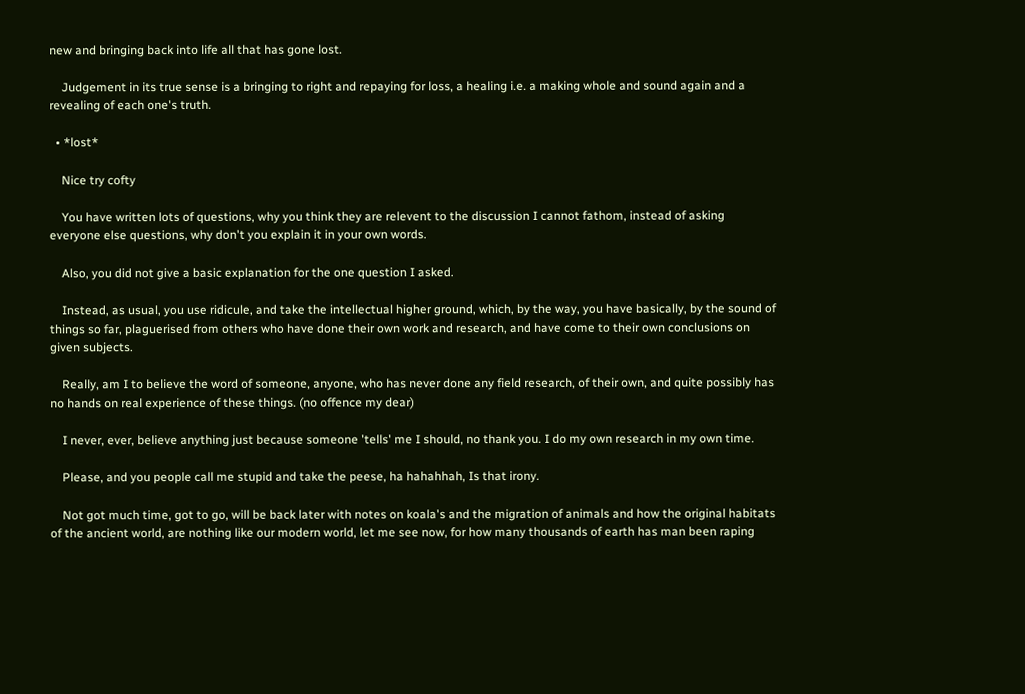new and bringing back into life all that has gone lost.

    Judgement in its true sense is a bringing to right and repaying for loss, a healing i.e. a making whole and sound again and a revealing of each one's truth.

  • *lost*

    Nice try cofty

    You have written lots of questions, why you think they are relevent to the discussion I cannot fathom, instead of asking everyone else questions, why don't you explain it in your own words.

    Also, you did not give a basic explanation for the one question I asked.

    Instead, as usual, you use ridicule, and take the intellectual higher ground, which, by the way, you have basically, by the sound of things so far, plaguerised from others who have done their own work and research, and have come to their own conclusions on given subjects.

    Really, am I to believe the word of someone, anyone, who has never done any field research, of their own, and quite possibly has no hands on real experience of these things. (no offence my dear)

    I never, ever, believe anything just because someone 'tells' me I should, no thank you. I do my own research in my own time.

    Please, and you people call me stupid and take the peese, ha hahahhah, Is that irony.

    Not got much time, got to go, will be back later with notes on koala's and the migration of animals and how the original habitats of the ancient world, are nothing like our modern world, let me see now, for how many thousands of earth has man been raping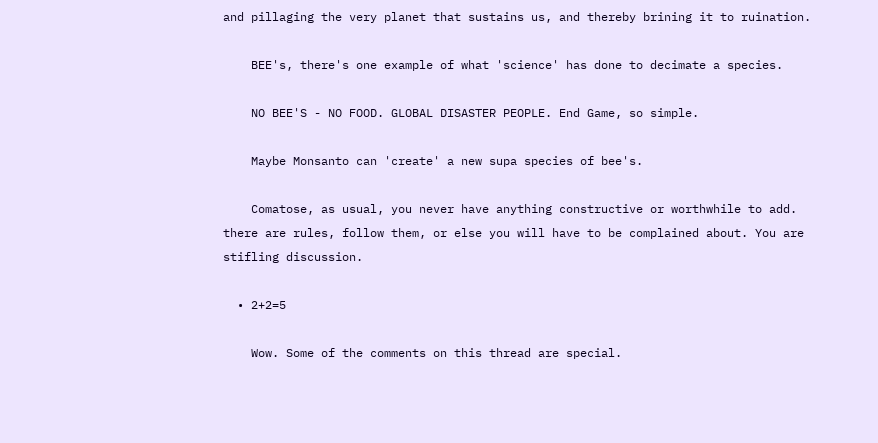and pillaging the very planet that sustains us, and thereby brining it to ruination.

    BEE's, there's one example of what 'science' has done to decimate a species.

    NO BEE'S - NO FOOD. GLOBAL DISASTER PEOPLE. End Game, so simple.

    Maybe Monsanto can 'create' a new supa species of bee's.

    Comatose, as usual, you never have anything constructive or worthwhile to add. there are rules, follow them, or else you will have to be complained about. You are stifling discussion.

  • 2+2=5

    Wow. Some of the comments on this thread are special.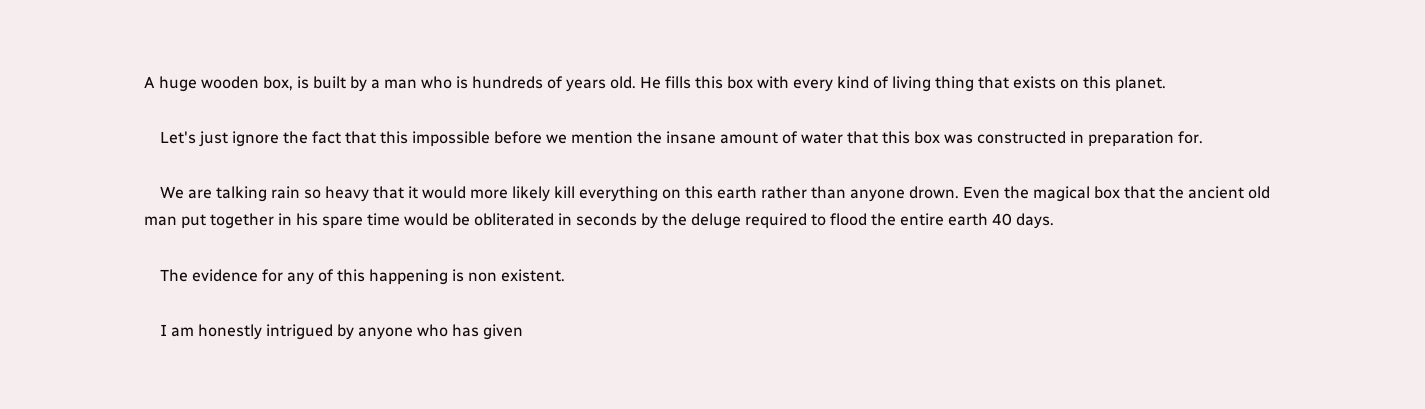A huge wooden box, is built by a man who is hundreds of years old. He fills this box with every kind of living thing that exists on this planet.

    Let's just ignore the fact that this impossible before we mention the insane amount of water that this box was constructed in preparation for.

    We are talking rain so heavy that it would more likely kill everything on this earth rather than anyone drown. Even the magical box that the ancient old man put together in his spare time would be obliterated in seconds by the deluge required to flood the entire earth 40 days.

    The evidence for any of this happening is non existent.

    I am honestly intrigued by anyone who has given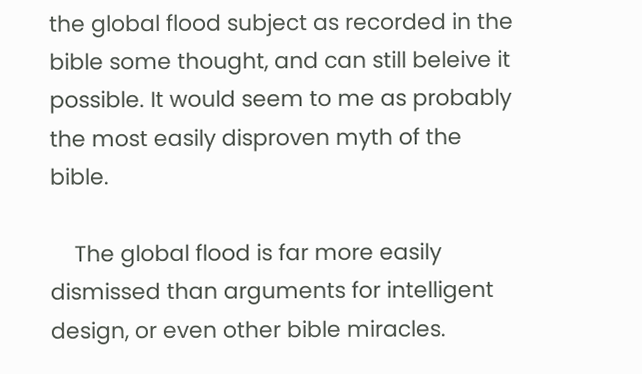the global flood subject as recorded in the bible some thought, and can still beleive it possible. It would seem to me as probably the most easily disproven myth of the bible.

    The global flood is far more easily dismissed than arguments for intelligent design, or even other bible miracles.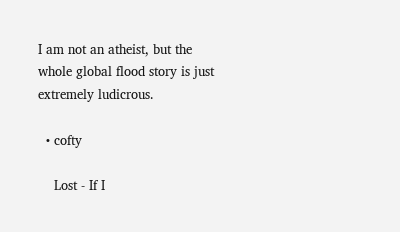I am not an atheist, but the whole global flood story is just extremely ludicrous.

  • cofty

    Lost - If I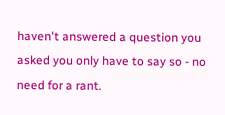haven't answered a question you asked you only have to say so - no need for a rant.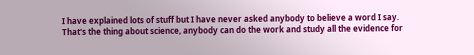I have explained lots of stuff but I have never asked anybody to believe a word I say. That's the thing about science, anybody can do the work and study all the evidence for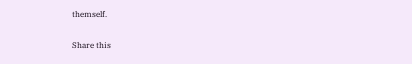themself.

Share this